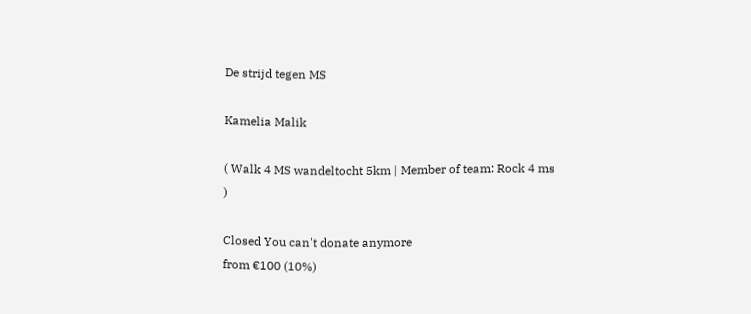De strijd tegen MS

Kamelia Malik

( Walk 4 MS wandeltocht 5km | Member of team: Rock 4 ms )

Closed You can't donate anymore
from €100 (10%)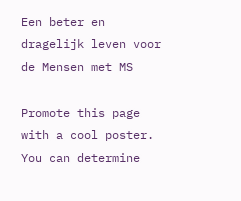Een beter en dragelijk leven voor de Mensen met MS

Promote this page with a cool poster. You can determine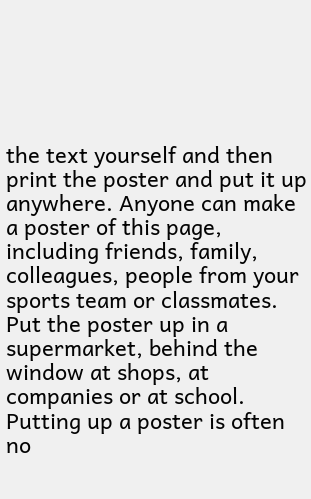the text yourself and then print the poster and put it up anywhere. Anyone can make a poster of this page, including friends, family, colleagues, people from your sports team or classmates. Put the poster up in a supermarket, behind the window at shops, at companies or at school. Putting up a poster is often no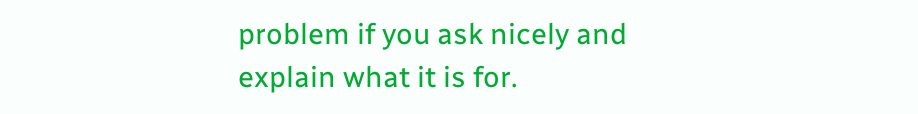problem if you ask nicely and explain what it is for.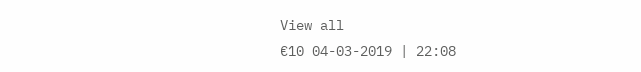View all
€10 04-03-2019 | 22:08